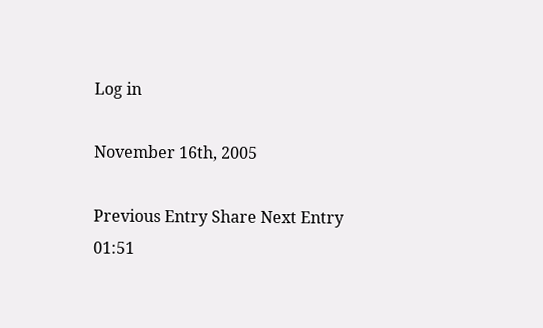Log in

November 16th, 2005

Previous Entry Share Next Entry
01:51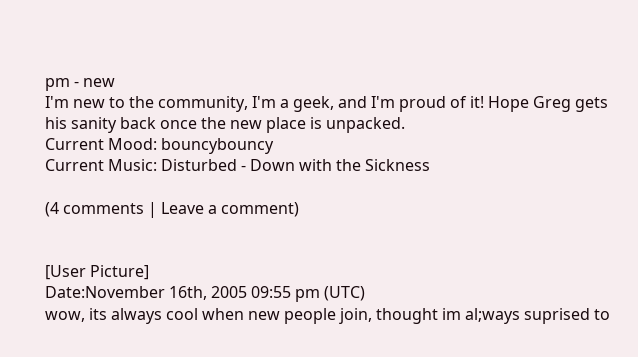pm - new
I'm new to the community, I'm a geek, and I'm proud of it! Hope Greg gets his sanity back once the new place is unpacked.
Current Mood: bouncybouncy
Current Music: Disturbed - Down with the Sickness

(4 comments | Leave a comment)


[User Picture]
Date:November 16th, 2005 09:55 pm (UTC)
wow, its always cool when new people join, thought im al;ways suprised to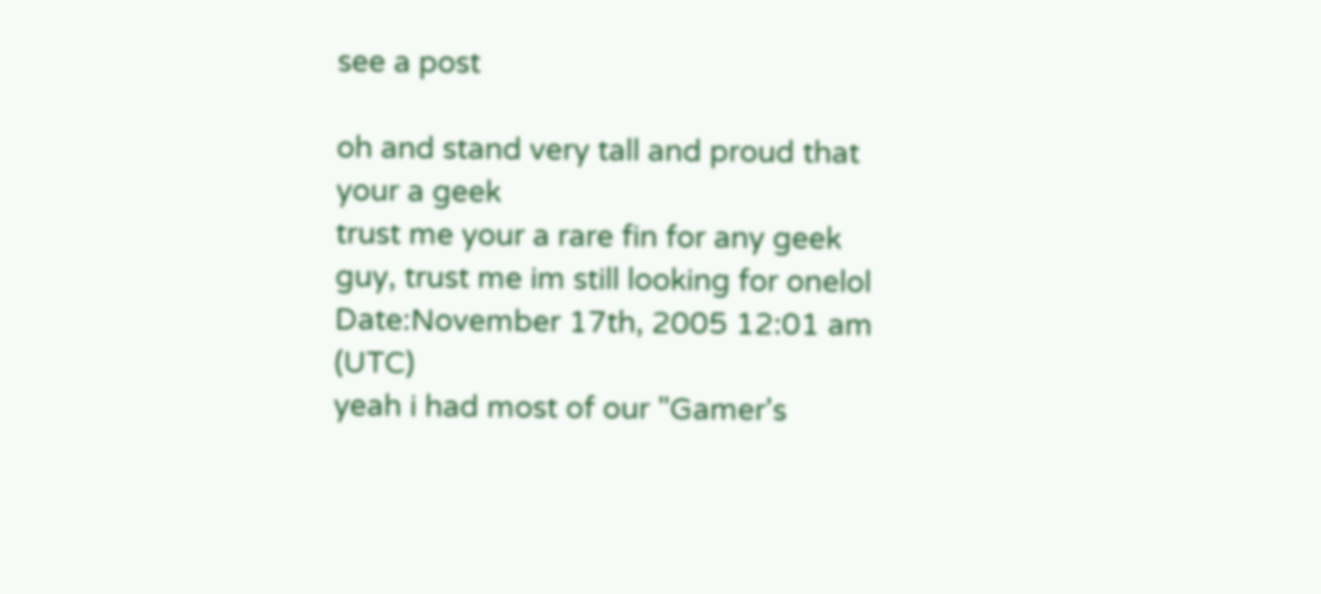see a post

oh and stand very tall and proud that your a geek
trust me your a rare fin for any geek guy, trust me im still looking for onelol
Date:November 17th, 2005 12:01 am (UTC)
yeah i had most of our "Gamer's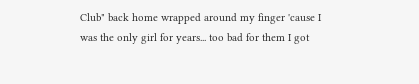Club" back home wrapped around my finger 'cause I was the only girl for years... too bad for them I got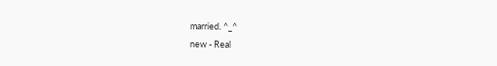married. ^_^
new - Real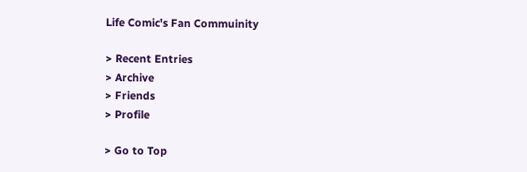Life Comic's Fan Commuinity

> Recent Entries
> Archive
> Friends
> Profile

> Go to Top